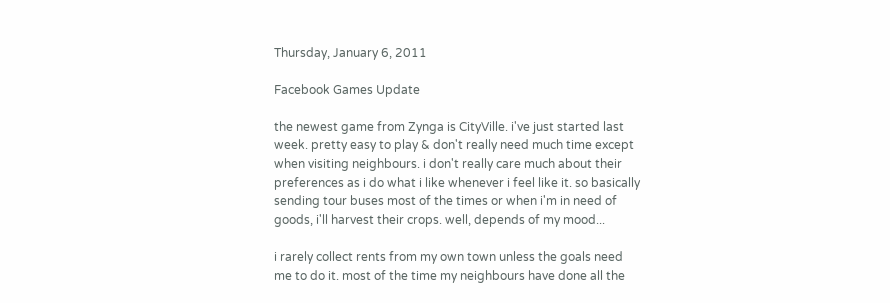Thursday, January 6, 2011

Facebook Games Update

the newest game from Zynga is CityVille. i've just started last week. pretty easy to play & don't really need much time except when visiting neighbours. i don't really care much about their preferences as i do what i like whenever i feel like it. so basically sending tour buses most of the times or when i'm in need of goods, i'll harvest their crops. well, depends of my mood...

i rarely collect rents from my own town unless the goals need me to do it. most of the time my neighbours have done all the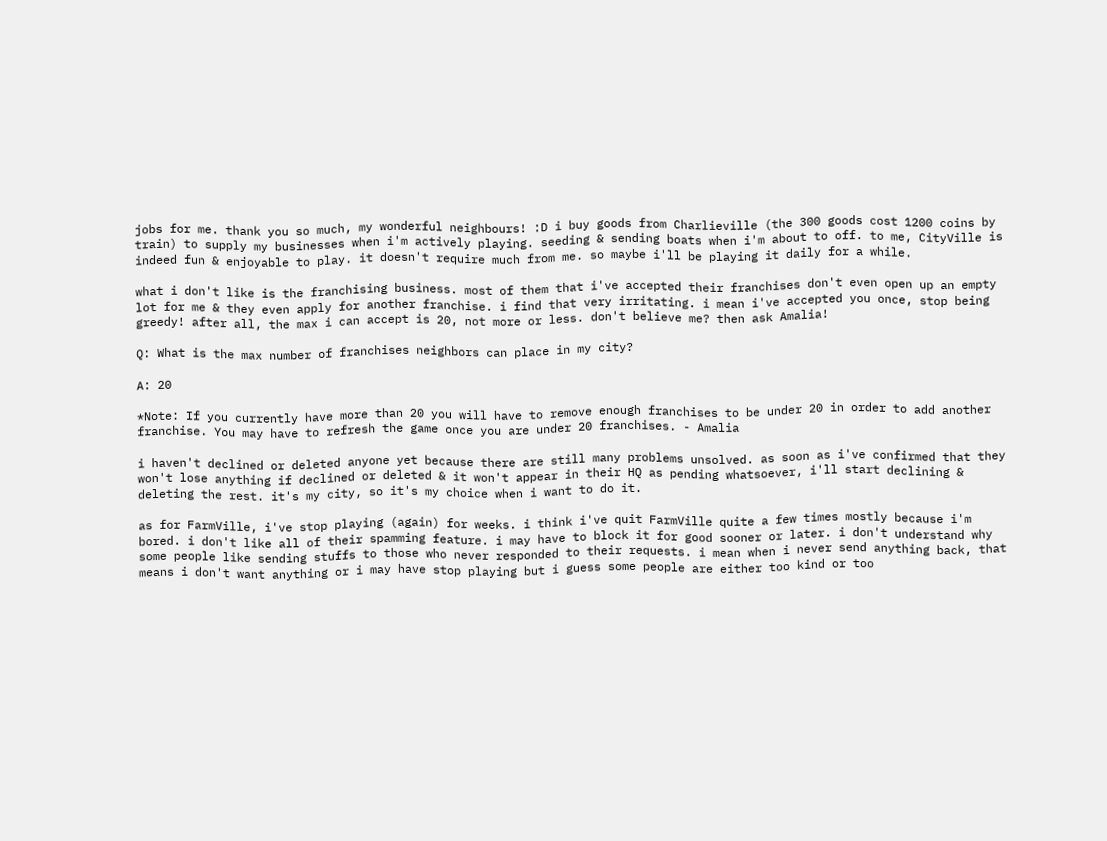jobs for me. thank you so much, my wonderful neighbours! :D i buy goods from Charlieville (the 300 goods cost 1200 coins by train) to supply my businesses when i'm actively playing. seeding & sending boats when i'm about to off. to me, CityVille is indeed fun & enjoyable to play. it doesn't require much from me. so maybe i'll be playing it daily for a while.

what i don't like is the franchising business. most of them that i've accepted their franchises don't even open up an empty lot for me & they even apply for another franchise. i find that very irritating. i mean i've accepted you once, stop being greedy! after all, the max i can accept is 20, not more or less. don't believe me? then ask Amalia!

Q: What is the max number of franchises neighbors can place in my city?

A: 20

*Note: If you currently have more than 20 you will have to remove enough franchises to be under 20 in order to add another franchise. You may have to refresh the game once you are under 20 franchises. - Amalia

i haven't declined or deleted anyone yet because there are still many problems unsolved. as soon as i've confirmed that they won't lose anything if declined or deleted & it won't appear in their HQ as pending whatsoever, i'll start declining & deleting the rest. it's my city, so it's my choice when i want to do it.

as for FarmVille, i've stop playing (again) for weeks. i think i've quit FarmVille quite a few times mostly because i'm bored. i don't like all of their spamming feature. i may have to block it for good sooner or later. i don't understand why some people like sending stuffs to those who never responded to their requests. i mean when i never send anything back, that means i don't want anything or i may have stop playing but i guess some people are either too kind or too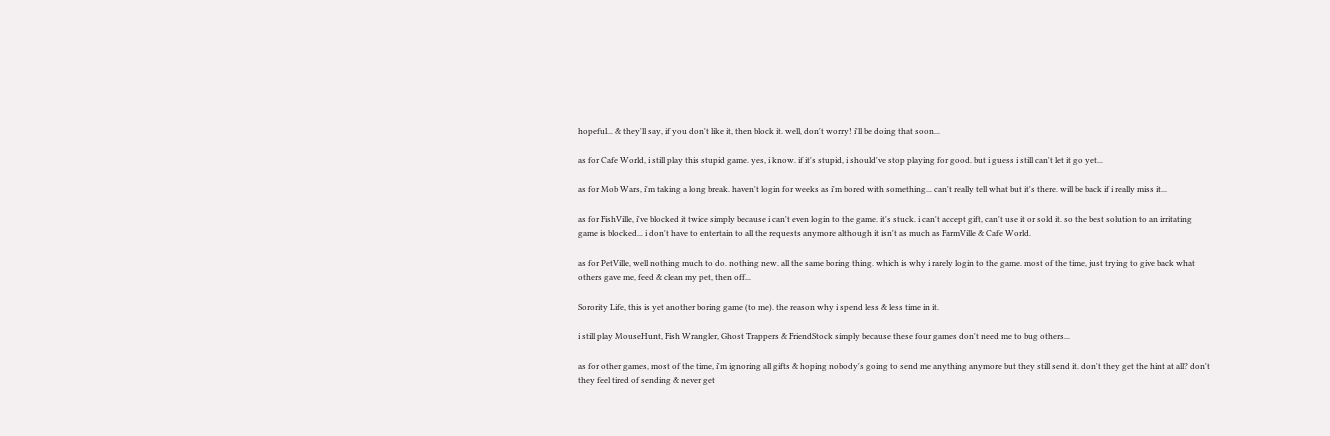hopeful... & they'll say, if you don't like it, then block it. well, don't worry! i'll be doing that soon...

as for Cafe World, i still play this stupid game. yes, i know. if it's stupid, i should've stop playing for good. but i guess i still can't let it go yet...

as for Mob Wars, i'm taking a long break. haven't login for weeks as i'm bored with something... can't really tell what but it's there. will be back if i really miss it...

as for FishVille, i've blocked it twice simply because i can't even login to the game. it's stuck. i can't accept gift, can't use it or sold it. so the best solution to an irritating game is blocked... i don't have to entertain to all the requests anymore although it isn't as much as FarmVille & Cafe World.

as for PetVille, well nothing much to do. nothing new. all the same boring thing. which is why i rarely login to the game. most of the time, just trying to give back what others gave me, feed & clean my pet, then off...

Sorority Life, this is yet another boring game (to me). the reason why i spend less & less time in it.

i still play MouseHunt, Fish Wrangler, Ghost Trappers & FriendStock simply because these four games don't need me to bug others...

as for other games, most of the time, i'm ignoring all gifts & hoping nobody's going to send me anything anymore but they still send it. don't they get the hint at all? don't they feel tired of sending & never get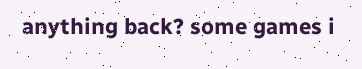anything back? some games i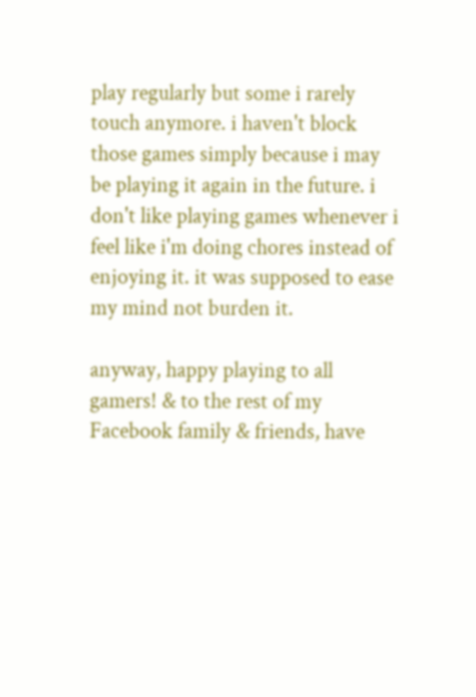play regularly but some i rarely touch anymore. i haven't block those games simply because i may be playing it again in the future. i don't like playing games whenever i feel like i'm doing chores instead of enjoying it. it was supposed to ease my mind not burden it.

anyway, happy playing to all gamers! & to the rest of my Facebook family & friends, have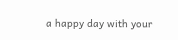a happy day with your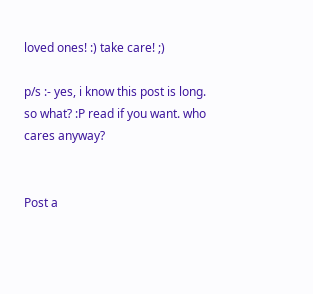loved ones! :) take care! ;)

p/s :- yes, i know this post is long. so what? :P read if you want. who cares anyway?


Post a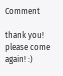Comment

thank you! please come again! :)